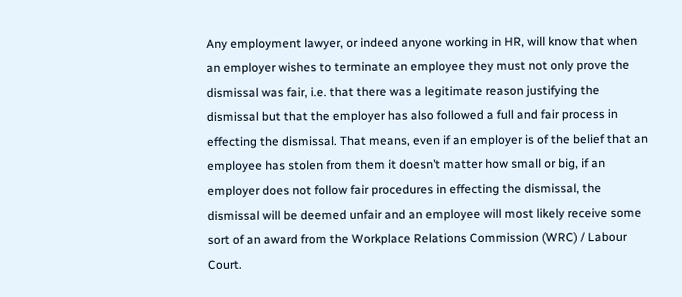Any employment lawyer, or indeed anyone working in HR, will know that when an employer wishes to terminate an employee they must not only prove the dismissal was fair, i.e. that there was a legitimate reason justifying the dismissal but that the employer has also followed a full and fair process in effecting the dismissal. That means, even if an employer is of the belief that an employee has stolen from them it doesn’t matter how small or big, if an employer does not follow fair procedures in effecting the dismissal, the dismissal will be deemed unfair and an employee will most likely receive some sort of an award from the Workplace Relations Commission (WRC) / Labour Court.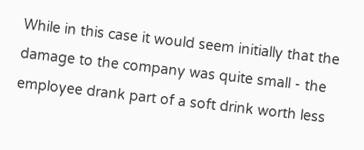While in this case it would seem initially that the damage to the company was quite small - the employee drank part of a soft drink worth less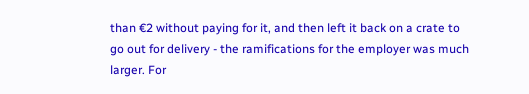than €2 without paying for it, and then left it back on a crate to go out for delivery - the ramifications for the employer was much larger. For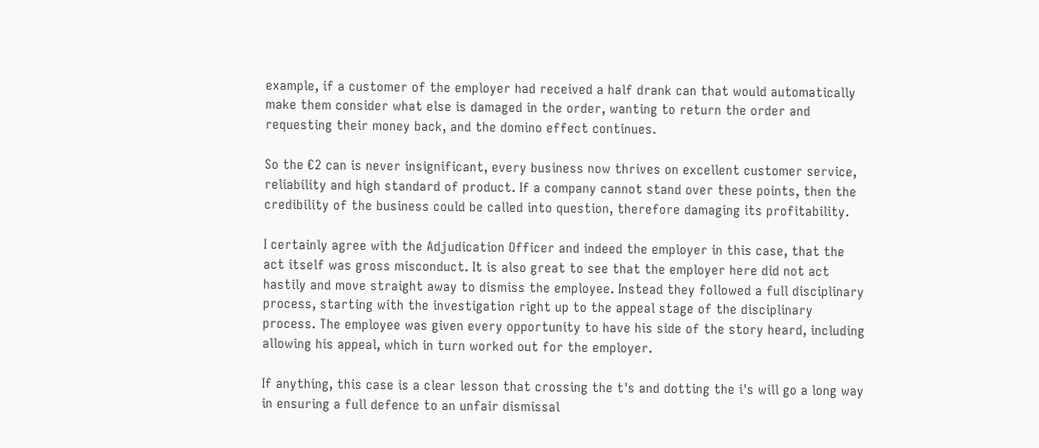example, if a customer of the employer had received a half drank can that would automatically make them consider what else is damaged in the order, wanting to return the order and requesting their money back, and the domino effect continues.

So the €2 can is never insignificant, every business now thrives on excellent customer service, reliability and high standard of product. If a company cannot stand over these points, then the credibility of the business could be called into question, therefore damaging its profitability.

I certainly agree with the Adjudication Officer and indeed the employer in this case, that the act itself was gross misconduct. It is also great to see that the employer here did not act hastily and move straight away to dismiss the employee. Instead they followed a full disciplinary process, starting with the investigation right up to the appeal stage of the disciplinary process. The employee was given every opportunity to have his side of the story heard, including allowing his appeal, which in turn worked out for the employer.

If anything, this case is a clear lesson that crossing the t's and dotting the i's will go a long way in ensuring a full defence to an unfair dismissal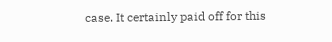case. It certainly paid off for this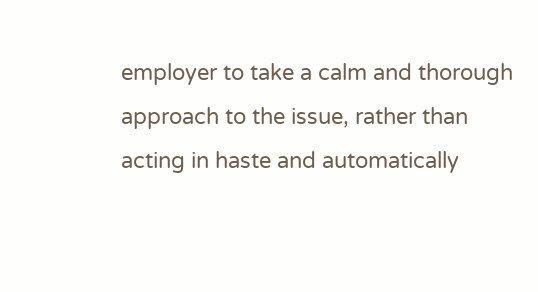employer to take a calm and thorough approach to the issue, rather than acting in haste and automatically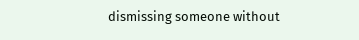dismissing someone without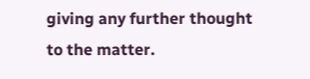giving any further thought to the matter.